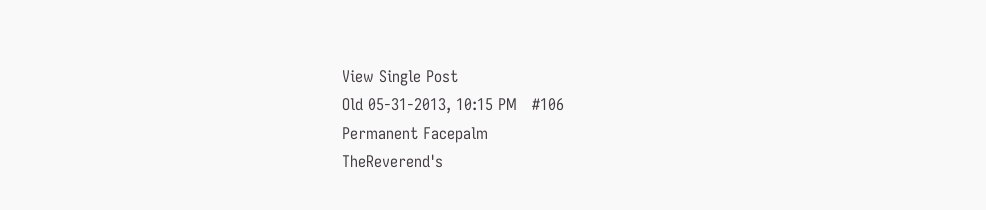View Single Post
Old 05-31-2013, 10:15 PM   #106
Permanent Facepalm
TheReverend's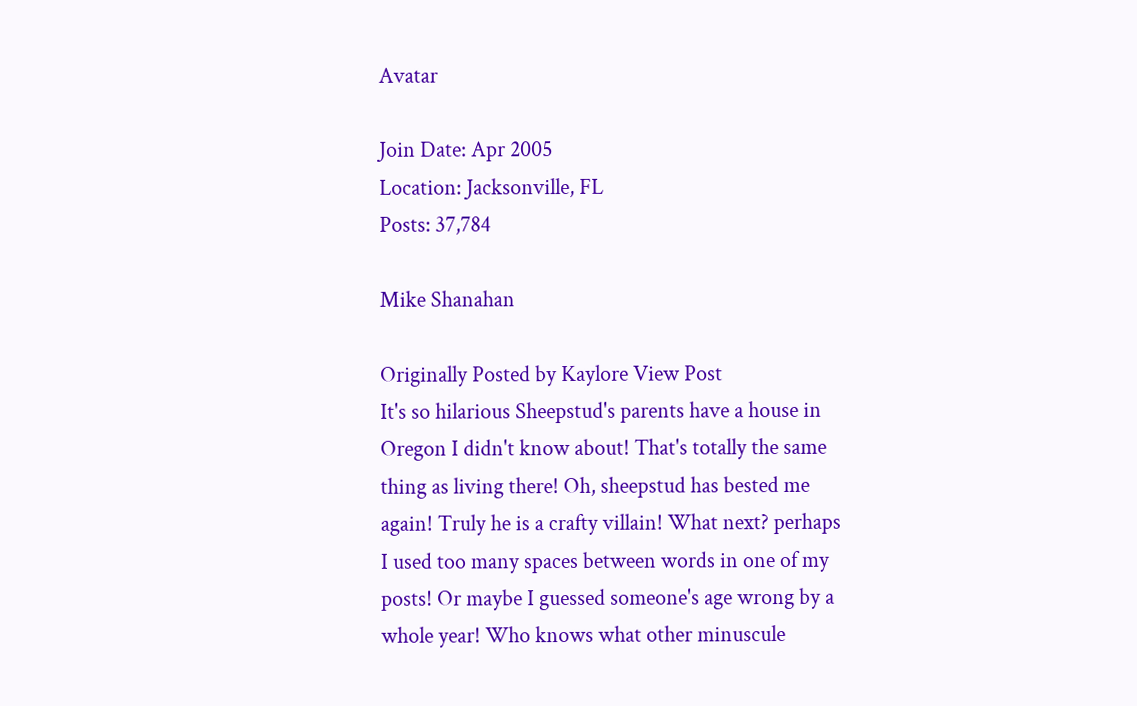Avatar

Join Date: Apr 2005
Location: Jacksonville, FL
Posts: 37,784

Mike Shanahan

Originally Posted by Kaylore View Post
It's so hilarious Sheepstud's parents have a house in Oregon I didn't know about! That's totally the same thing as living there! Oh, sheepstud has bested me again! Truly he is a crafty villain! What next? perhaps I used too many spaces between words in one of my posts! Or maybe I guessed someone's age wrong by a whole year! Who knows what other minuscule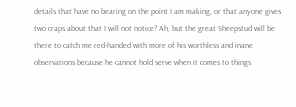details that have no bearing on the point I am making, or that anyone gives two craps about that I will not notice? Ah, but the great Sheepstud will be there to catch me red-handed with more of his worthless and inane observations because he cannot hold serve when it comes to things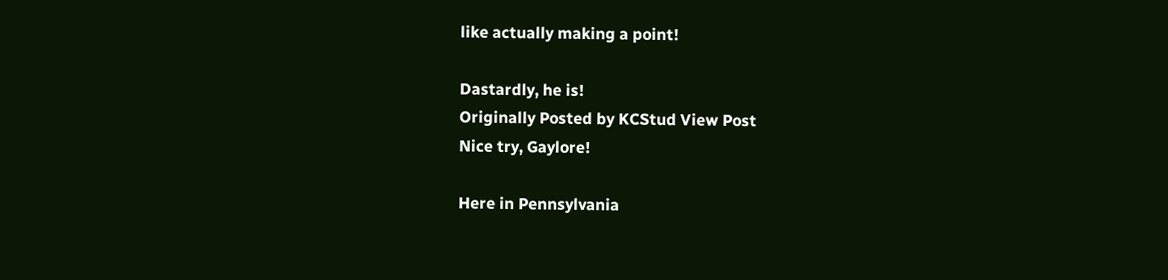like actually making a point!

Dastardly, he is!
Originally Posted by KCStud View Post
Nice try, Gaylore!

Here in Pennsylvania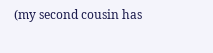(my second cousin has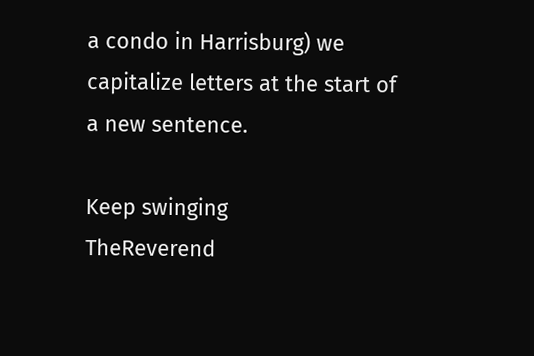a condo in Harrisburg) we capitalize letters at the start of a new sentence.

Keep swinging
TheReverend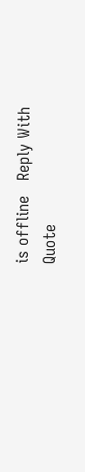is offline   Reply With Quote